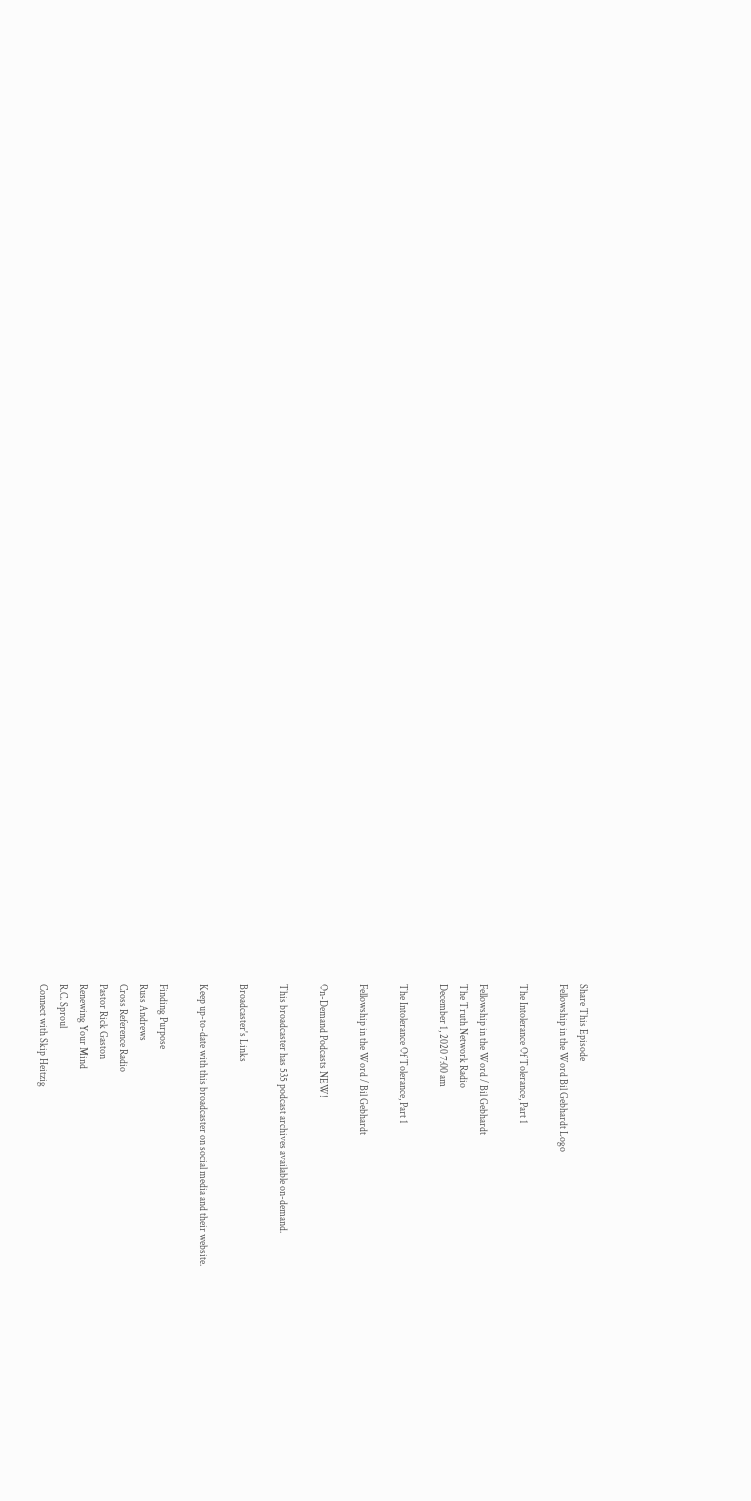Share This Episode
Fellowship in the Word Bil Gebhardt Logo

The Intolerance Of Tolerance, Part 1

Fellowship in the Word / Bil Gebhardt
The Truth Network Radio
December 1, 2020 7:00 am

The Intolerance Of Tolerance, Part 1

Fellowship in the Word / Bil Gebhardt

On-Demand Podcasts NEW!

This broadcaster has 535 podcast archives available on-demand.

Broadcaster's Links

Keep up-to-date with this broadcaster on social media and their website.

Finding Purpose
Russ Andrews
Cross Reference Radio
Pastor Rick Gaston
Renewing Your Mind
R.C. Sproul
Connect with Skip Heitzig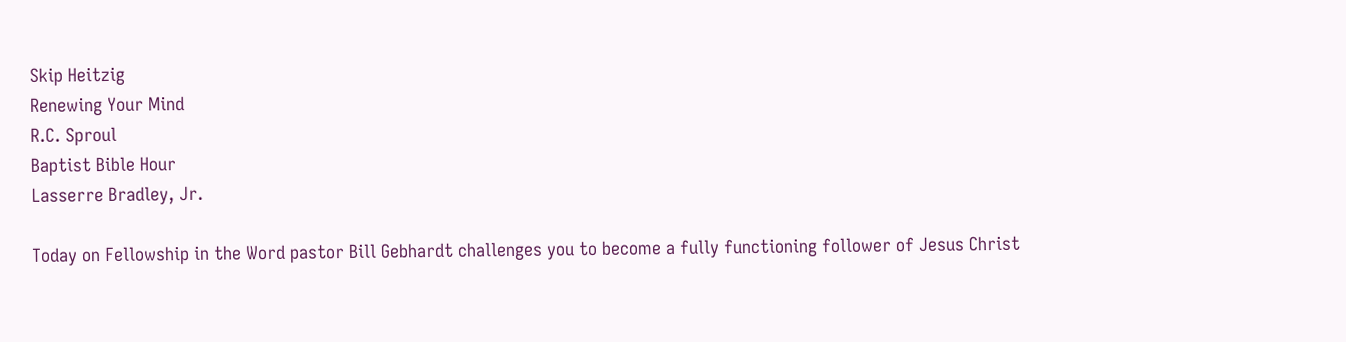Skip Heitzig
Renewing Your Mind
R.C. Sproul
Baptist Bible Hour
Lasserre Bradley, Jr.

Today on Fellowship in the Word pastor Bill Gebhardt challenges you to become a fully functioning follower of Jesus Christ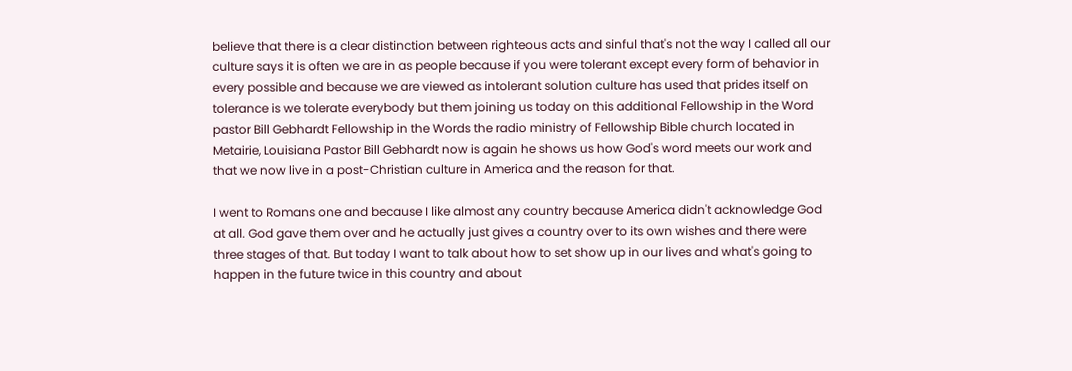believe that there is a clear distinction between righteous acts and sinful that's not the way I called all our culture says it is often we are in as people because if you were tolerant except every form of behavior in every possible and because we are viewed as intolerant solution culture has used that prides itself on tolerance is we tolerate everybody but them joining us today on this additional Fellowship in the Word pastor Bill Gebhardt Fellowship in the Words the radio ministry of Fellowship Bible church located in Metairie, Louisiana Pastor Bill Gebhardt now is again he shows us how God's word meets our work and that we now live in a post-Christian culture in America and the reason for that.

I went to Romans one and because I like almost any country because America didn't acknowledge God at all. God gave them over and he actually just gives a country over to its own wishes and there were three stages of that. But today I want to talk about how to set show up in our lives and what's going to happen in the future twice in this country and about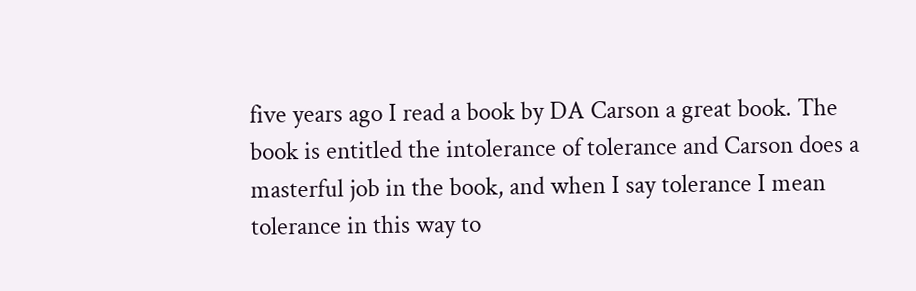five years ago I read a book by DA Carson a great book. The book is entitled the intolerance of tolerance and Carson does a masterful job in the book, and when I say tolerance I mean tolerance in this way to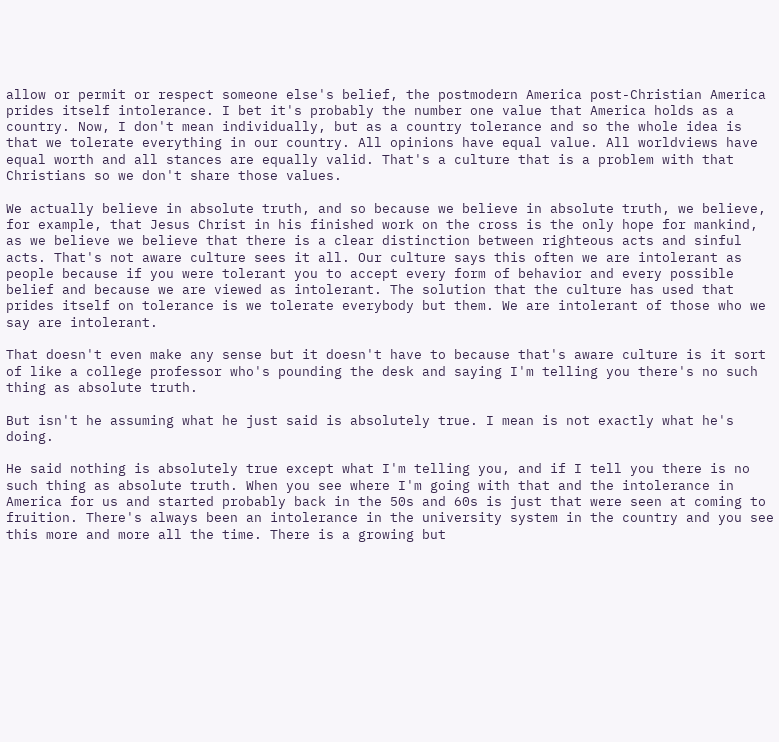allow or permit or respect someone else's belief, the postmodern America post-Christian America prides itself intolerance. I bet it's probably the number one value that America holds as a country. Now, I don't mean individually, but as a country tolerance and so the whole idea is that we tolerate everything in our country. All opinions have equal value. All worldviews have equal worth and all stances are equally valid. That's a culture that is a problem with that Christians so we don't share those values.

We actually believe in absolute truth, and so because we believe in absolute truth, we believe, for example, that Jesus Christ in his finished work on the cross is the only hope for mankind, as we believe we believe that there is a clear distinction between righteous acts and sinful acts. That's not aware culture sees it all. Our culture says this often we are intolerant as people because if you were tolerant you to accept every form of behavior and every possible belief and because we are viewed as intolerant. The solution that the culture has used that prides itself on tolerance is we tolerate everybody but them. We are intolerant of those who we say are intolerant.

That doesn't even make any sense but it doesn't have to because that's aware culture is it sort of like a college professor who's pounding the desk and saying I'm telling you there's no such thing as absolute truth.

But isn't he assuming what he just said is absolutely true. I mean is not exactly what he's doing.

He said nothing is absolutely true except what I'm telling you, and if I tell you there is no such thing as absolute truth. When you see where I'm going with that and the intolerance in America for us and started probably back in the 50s and 60s is just that were seen at coming to fruition. There's always been an intolerance in the university system in the country and you see this more and more all the time. There is a growing but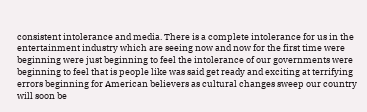consistent intolerance and media. There is a complete intolerance for us in the entertainment industry which are seeing now and now for the first time were beginning were just beginning to feel the intolerance of our governments were beginning to feel that is people like was said get ready and exciting at terrifying errors beginning for American believers as cultural changes sweep our country will soon be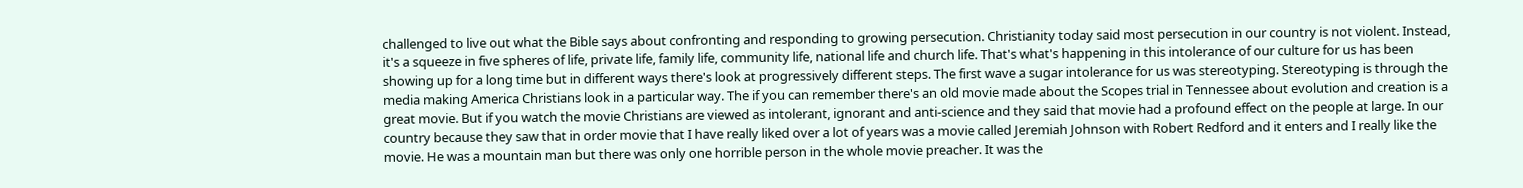challenged to live out what the Bible says about confronting and responding to growing persecution. Christianity today said most persecution in our country is not violent. Instead, it's a squeeze in five spheres of life, private life, family life, community life, national life and church life. That's what's happening in this intolerance of our culture for us has been showing up for a long time but in different ways there's look at progressively different steps. The first wave a sugar intolerance for us was stereotyping. Stereotyping is through the media making America Christians look in a particular way. The if you can remember there's an old movie made about the Scopes trial in Tennessee about evolution and creation is a great movie. But if you watch the movie Christians are viewed as intolerant, ignorant and anti-science and they said that movie had a profound effect on the people at large. In our country because they saw that in order movie that I have really liked over a lot of years was a movie called Jeremiah Johnson with Robert Redford and it enters and I really like the movie. He was a mountain man but there was only one horrible person in the whole movie preacher. It was the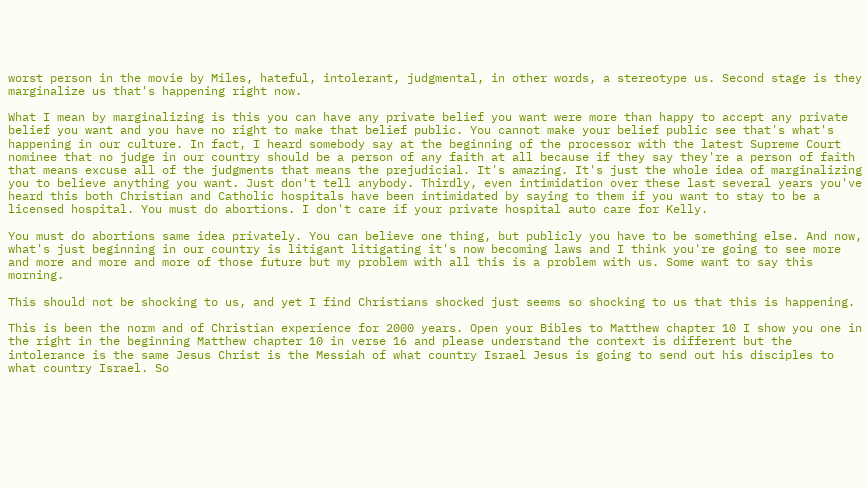worst person in the movie by Miles, hateful, intolerant, judgmental, in other words, a stereotype us. Second stage is they marginalize us that's happening right now.

What I mean by marginalizing is this you can have any private belief you want were more than happy to accept any private belief you want and you have no right to make that belief public. You cannot make your belief public see that's what's happening in our culture. In fact, I heard somebody say at the beginning of the processor with the latest Supreme Court nominee that no judge in our country should be a person of any faith at all because if they say they're a person of faith that means excuse all of the judgments that means the prejudicial. It's amazing. It's just the whole idea of marginalizing you to believe anything you want. Just don't tell anybody. Thirdly, even intimidation over these last several years you've heard this both Christian and Catholic hospitals have been intimidated by saying to them if you want to stay to be a licensed hospital. You must do abortions. I don't care if your private hospital auto care for Kelly.

You must do abortions same idea privately. You can believe one thing, but publicly you have to be something else. And now, what's just beginning in our country is litigant litigating it's now becoming laws and I think you're going to see more and more and more and more of those future but my problem with all this is a problem with us. Some want to say this morning.

This should not be shocking to us, and yet I find Christians shocked just seems so shocking to us that this is happening.

This is been the norm and of Christian experience for 2000 years. Open your Bibles to Matthew chapter 10 I show you one in the right in the beginning Matthew chapter 10 in verse 16 and please understand the context is different but the intolerance is the same Jesus Christ is the Messiah of what country Israel Jesus is going to send out his disciples to what country Israel. So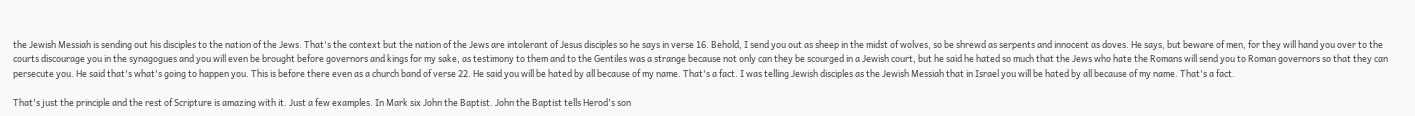the Jewish Messiah is sending out his disciples to the nation of the Jews. That's the context but the nation of the Jews are intolerant of Jesus disciples so he says in verse 16. Behold, I send you out as sheep in the midst of wolves, so be shrewd as serpents and innocent as doves. He says, but beware of men, for they will hand you over to the courts discourage you in the synagogues and you will even be brought before governors and kings for my sake, as testimony to them and to the Gentiles was a strange because not only can they be scourged in a Jewish court, but he said he hated so much that the Jews who hate the Romans will send you to Roman governors so that they can persecute you. He said that's what's going to happen you. This is before there even as a church band of verse 22. He said you will be hated by all because of my name. That's a fact. I was telling Jewish disciples as the Jewish Messiah that in Israel you will be hated by all because of my name. That's a fact.

That's just the principle and the rest of Scripture is amazing with it. Just a few examples. In Mark six John the Baptist. John the Baptist tells Herod's son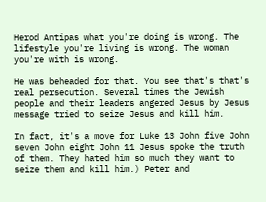Herod Antipas what you're doing is wrong. The lifestyle you're living is wrong. The woman you're with is wrong.

He was beheaded for that. You see that's that's real persecution. Several times the Jewish people and their leaders angered Jesus by Jesus message tried to seize Jesus and kill him.

In fact, it's a move for Luke 13 John five John seven John eight John 11 Jesus spoke the truth of them. They hated him so much they want to seize them and kill him.) Peter and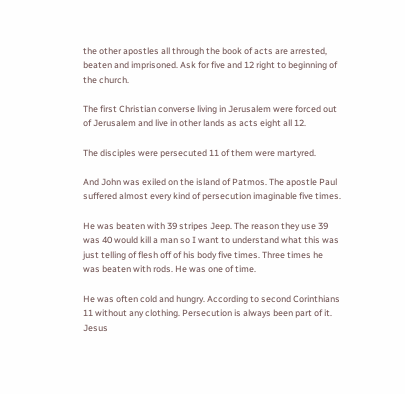the other apostles all through the book of acts are arrested, beaten and imprisoned. Ask for five and 12 right to beginning of the church.

The first Christian converse living in Jerusalem were forced out of Jerusalem and live in other lands as acts eight all 12.

The disciples were persecuted 11 of them were martyred.

And John was exiled on the island of Patmos. The apostle Paul suffered almost every kind of persecution imaginable five times.

He was beaten with 39 stripes Jeep. The reason they use 39 was 40 would kill a man so I want to understand what this was just telling of flesh off of his body five times. Three times he was beaten with rods. He was one of time.

He was often cold and hungry. According to second Corinthians 11 without any clothing. Persecution is always been part of it. Jesus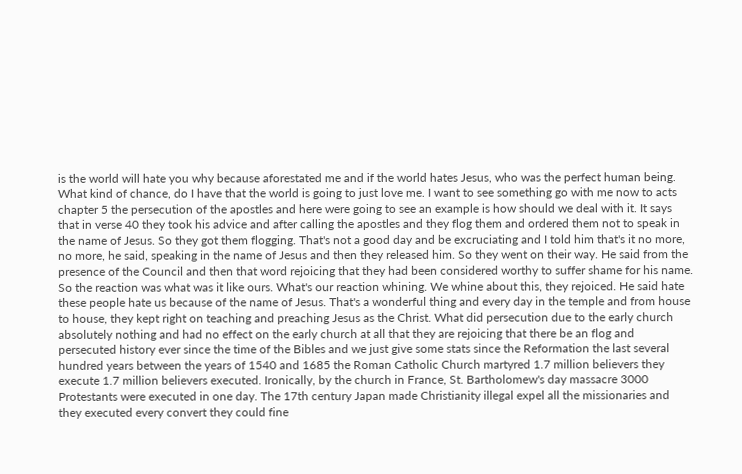is the world will hate you why because aforestated me and if the world hates Jesus, who was the perfect human being. What kind of chance, do I have that the world is going to just love me. I want to see something go with me now to acts chapter 5 the persecution of the apostles and here were going to see an example is how should we deal with it. It says that in verse 40 they took his advice and after calling the apostles and they flog them and ordered them not to speak in the name of Jesus. So they got them flogging. That's not a good day and be excruciating and I told him that's it no more, no more, he said, speaking in the name of Jesus and then they released him. So they went on their way. He said from the presence of the Council and then that word rejoicing that they had been considered worthy to suffer shame for his name. So the reaction was what was it like ours. What's our reaction whining. We whine about this, they rejoiced. He said hate these people hate us because of the name of Jesus. That's a wonderful thing and every day in the temple and from house to house, they kept right on teaching and preaching Jesus as the Christ. What did persecution due to the early church absolutely nothing and had no effect on the early church at all that they are rejoicing that there be an flog and persecuted history ever since the time of the Bibles and we just give some stats since the Reformation the last several hundred years between the years of 1540 and 1685 the Roman Catholic Church martyred 1.7 million believers they execute 1.7 million believers executed. Ironically, by the church in France, St. Bartholomew's day massacre 3000 Protestants were executed in one day. The 17th century Japan made Christianity illegal expel all the missionaries and they executed every convert they could fine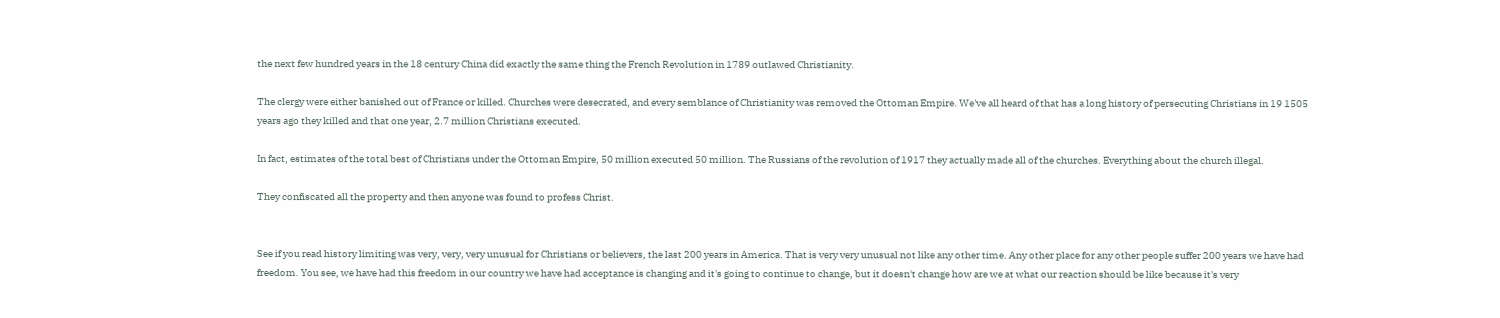the next few hundred years in the 18 century China did exactly the same thing the French Revolution in 1789 outlawed Christianity.

The clergy were either banished out of France or killed. Churches were desecrated, and every semblance of Christianity was removed the Ottoman Empire. We've all heard of that has a long history of persecuting Christians in 19 1505 years ago they killed and that one year, 2.7 million Christians executed.

In fact, estimates of the total best of Christians under the Ottoman Empire, 50 million executed 50 million. The Russians of the revolution of 1917 they actually made all of the churches. Everything about the church illegal.

They confiscated all the property and then anyone was found to profess Christ.


See if you read history limiting was very, very, very unusual for Christians or believers, the last 200 years in America. That is very very unusual not like any other time. Any other place for any other people suffer 200 years we have had freedom. You see, we have had this freedom in our country we have had acceptance is changing and it's going to continue to change, but it doesn't change how are we at what our reaction should be like because it's very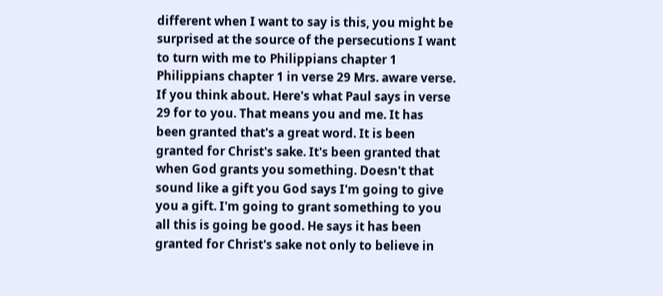different when I want to say is this, you might be surprised at the source of the persecutions I want to turn with me to Philippians chapter 1 Philippians chapter 1 in verse 29 Mrs. aware verse. If you think about. Here's what Paul says in verse 29 for to you. That means you and me. It has been granted that's a great word. It is been granted for Christ's sake. It's been granted that when God grants you something. Doesn't that sound like a gift you God says I'm going to give you a gift. I'm going to grant something to you all this is going be good. He says it has been granted for Christ's sake not only to believe in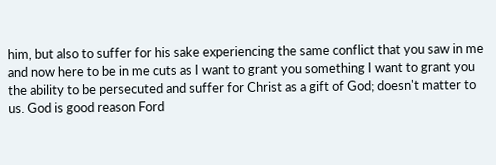him, but also to suffer for his sake experiencing the same conflict that you saw in me and now here to be in me cuts as I want to grant you something I want to grant you the ability to be persecuted and suffer for Christ as a gift of God; doesn't matter to us. God is good reason Ford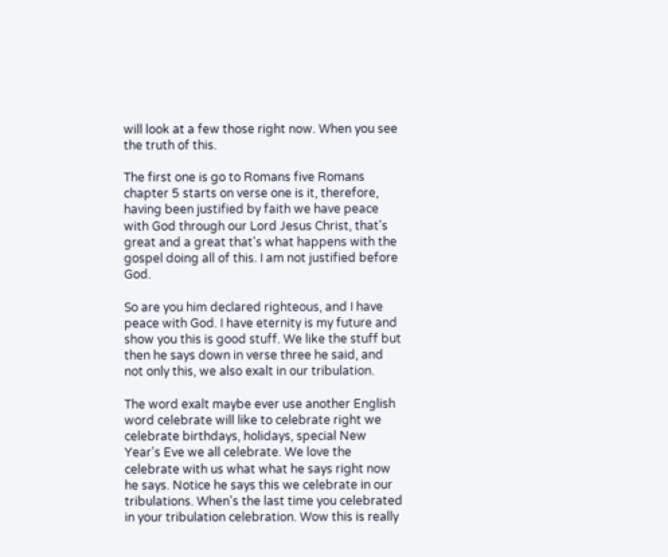will look at a few those right now. When you see the truth of this.

The first one is go to Romans five Romans chapter 5 starts on verse one is it, therefore, having been justified by faith we have peace with God through our Lord Jesus Christ, that's great and a great that's what happens with the gospel doing all of this. I am not justified before God.

So are you him declared righteous, and I have peace with God. I have eternity is my future and show you this is good stuff. We like the stuff but then he says down in verse three he said, and not only this, we also exalt in our tribulation.

The word exalt maybe ever use another English word celebrate will like to celebrate right we celebrate birthdays, holidays, special New Year's Eve we all celebrate. We love the celebrate with us what what he says right now he says. Notice he says this we celebrate in our tribulations. When's the last time you celebrated in your tribulation celebration. Wow this is really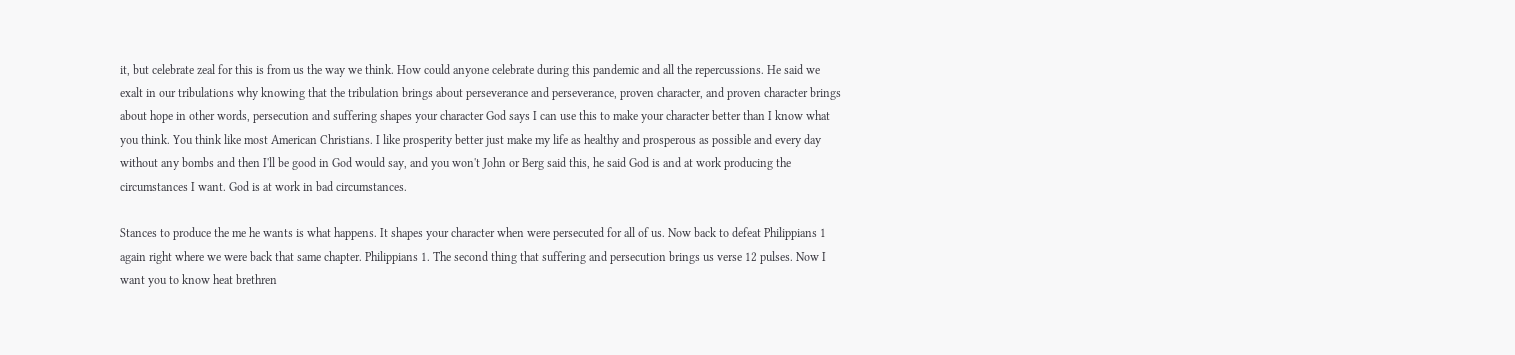it, but celebrate zeal for this is from us the way we think. How could anyone celebrate during this pandemic and all the repercussions. He said we exalt in our tribulations why knowing that the tribulation brings about perseverance and perseverance, proven character, and proven character brings about hope in other words, persecution and suffering shapes your character God says I can use this to make your character better than I know what you think. You think like most American Christians. I like prosperity better just make my life as healthy and prosperous as possible and every day without any bombs and then I'll be good in God would say, and you won't John or Berg said this, he said God is and at work producing the circumstances I want. God is at work in bad circumstances.

Stances to produce the me he wants is what happens. It shapes your character when were persecuted for all of us. Now back to defeat Philippians 1 again right where we were back that same chapter. Philippians 1. The second thing that suffering and persecution brings us verse 12 pulses. Now I want you to know heat brethren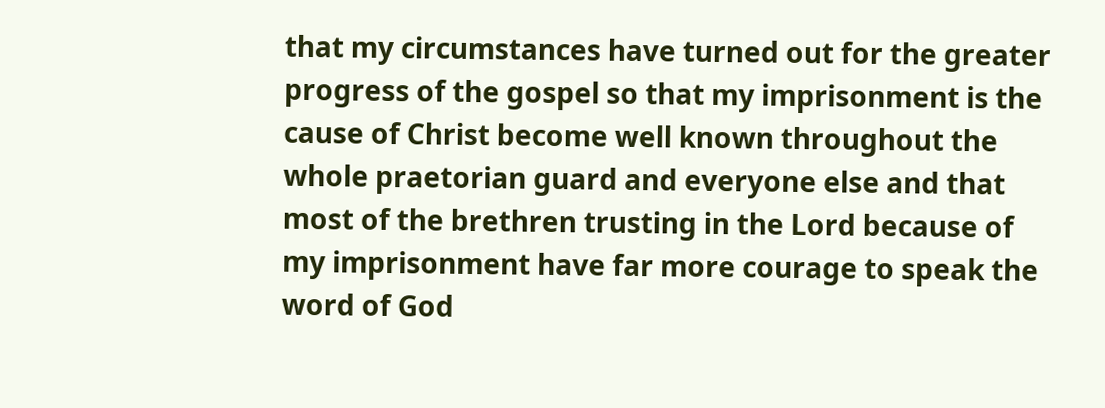that my circumstances have turned out for the greater progress of the gospel so that my imprisonment is the cause of Christ become well known throughout the whole praetorian guard and everyone else and that most of the brethren trusting in the Lord because of my imprisonment have far more courage to speak the word of God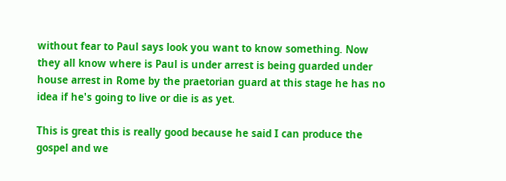without fear to Paul says look you want to know something. Now they all know where is Paul is under arrest is being guarded under house arrest in Rome by the praetorian guard at this stage he has no idea if he's going to live or die is as yet.

This is great this is really good because he said I can produce the gospel and we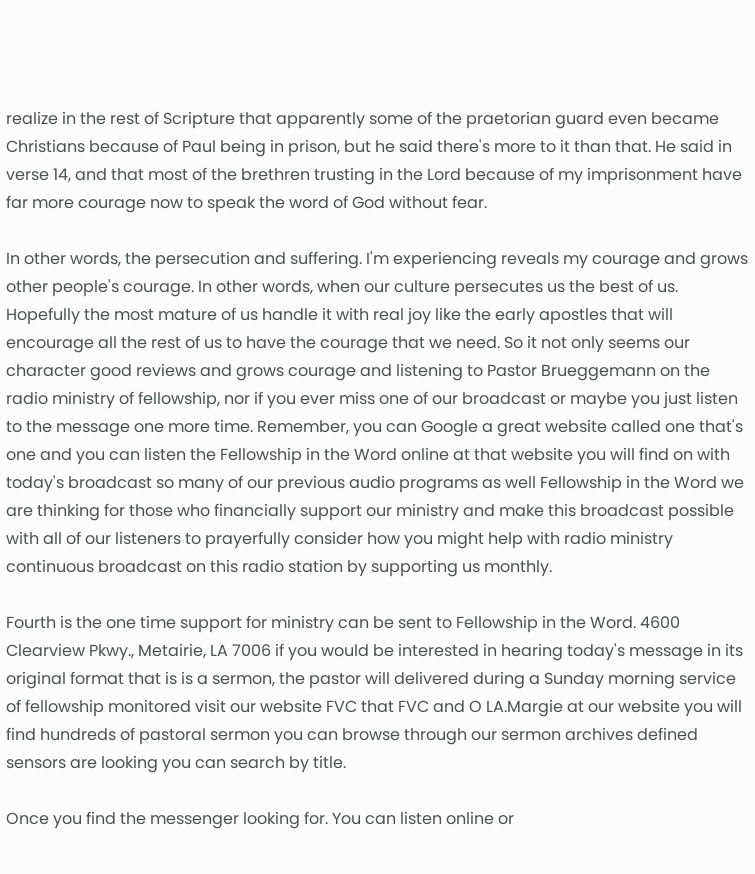realize in the rest of Scripture that apparently some of the praetorian guard even became Christians because of Paul being in prison, but he said there's more to it than that. He said in verse 14, and that most of the brethren trusting in the Lord because of my imprisonment have far more courage now to speak the word of God without fear.

In other words, the persecution and suffering. I'm experiencing reveals my courage and grows other people's courage. In other words, when our culture persecutes us the best of us. Hopefully the most mature of us handle it with real joy like the early apostles that will encourage all the rest of us to have the courage that we need. So it not only seems our character good reviews and grows courage and listening to Pastor Brueggemann on the radio ministry of fellowship, nor if you ever miss one of our broadcast or maybe you just listen to the message one more time. Remember, you can Google a great website called one that's one and you can listen the Fellowship in the Word online at that website you will find on with today's broadcast so many of our previous audio programs as well Fellowship in the Word we are thinking for those who financially support our ministry and make this broadcast possible with all of our listeners to prayerfully consider how you might help with radio ministry continuous broadcast on this radio station by supporting us monthly.

Fourth is the one time support for ministry can be sent to Fellowship in the Word. 4600 Clearview Pkwy., Metairie, LA 7006 if you would be interested in hearing today's message in its original format that is is a sermon, the pastor will delivered during a Sunday morning service of fellowship monitored visit our website FVC that FVC and O LA.Margie at our website you will find hundreds of pastoral sermon you can browse through our sermon archives defined sensors are looking you can search by title.

Once you find the messenger looking for. You can listen online or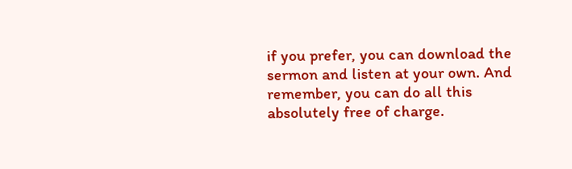if you prefer, you can download the sermon and listen at your own. And remember, you can do all this absolutely free of charge.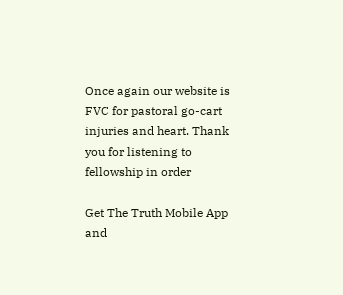Once again our website is FVC for pastoral go-cart injuries and heart. Thank you for listening to fellowship in order

Get The Truth Mobile App and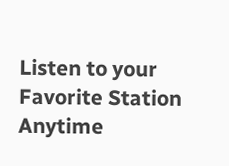Listen to your Favorite Station Anytime